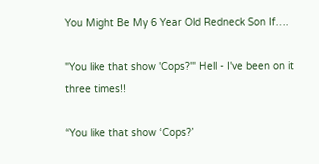You Might Be My 6 Year Old Redneck Son If….

"You like that show 'Cops?'" Hell - I've been on it three times!!

“You like that show ‘Cops?’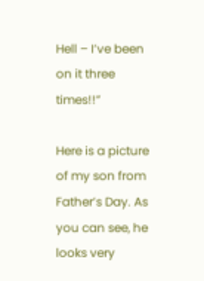Hell – I’ve been on it three times!!”

Here is a picture of my son from Father’s Day. As you can see, he looks very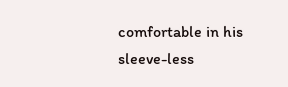comfortable in his sleeve-less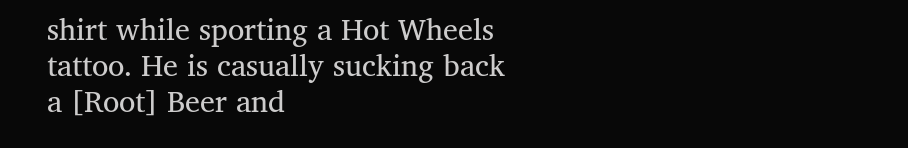shirt while sporting a Hot Wheels tattoo. He is casually sucking back a [Root] Beer and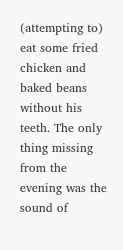(attempting to) eat some fried chicken and baked beans without his teeth. The only thing missing from the evening was the sound of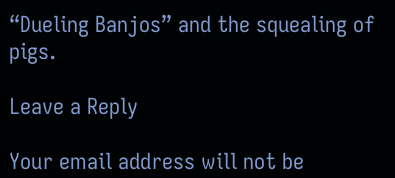“Dueling Banjos” and the squealing of pigs.

Leave a Reply

Your email address will not be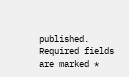published. Required fields are marked *